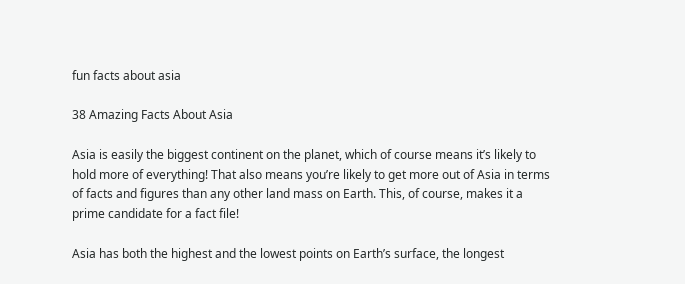fun facts about asia

38 Amazing Facts About Asia

Asia is easily the biggest continent on the planet, which of course means it’s likely to hold more of everything! That also means you’re likely to get more out of Asia in terms of facts and figures than any other land mass on Earth. This, of course, makes it a prime candidate for a fact file!

Asia has both the highest and the lowest points on Earth’s surface, the longest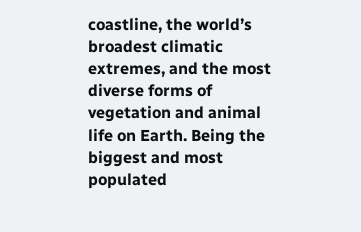coastline, the world’s broadest climatic extremes, and the most diverse forms of vegetation and animal life on Earth. Being the biggest and most populated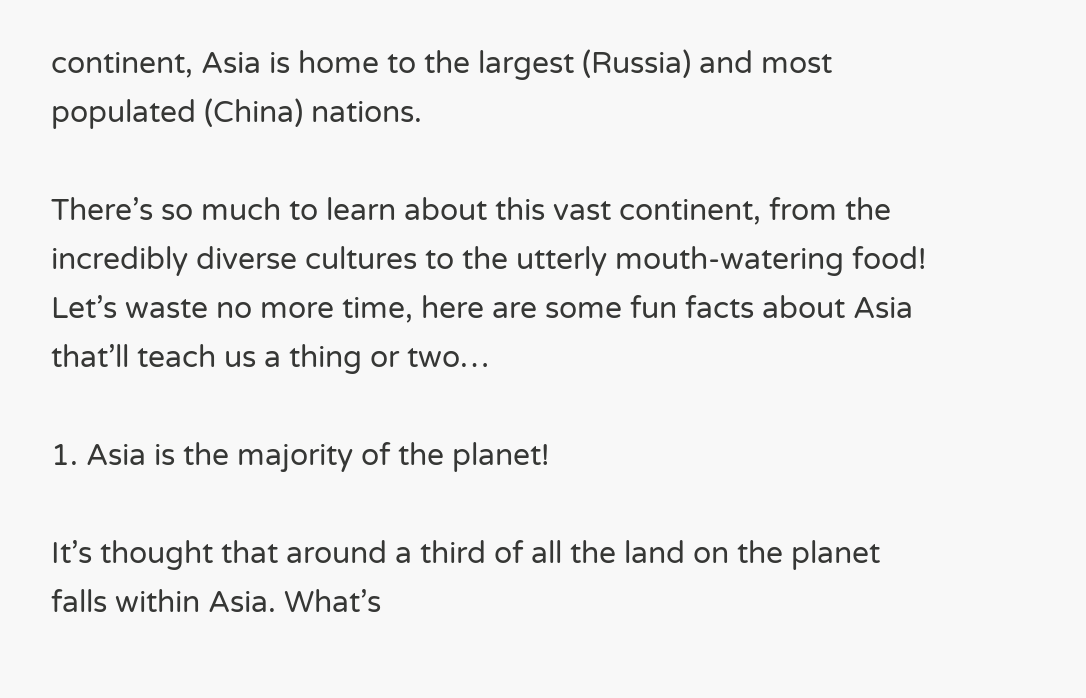continent, Asia is home to the largest (Russia) and most populated (China) nations.

There’s so much to learn about this vast continent, from the incredibly diverse cultures to the utterly mouth-watering food! Let’s waste no more time, here are some fun facts about Asia that’ll teach us a thing or two…

1. Asia is the majority of the planet!

It’s thought that around a third of all the land on the planet falls within Asia. What’s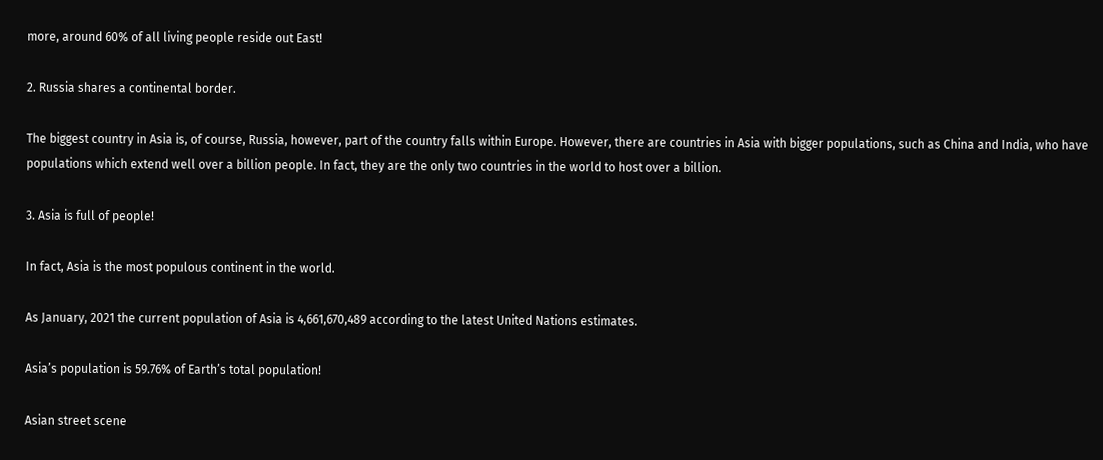more, around 60% of all living people reside out East!

2. Russia shares a continental border.

The biggest country in Asia is, of course, Russia, however, part of the country falls within Europe. However, there are countries in Asia with bigger populations, such as China and India, who have populations which extend well over a billion people. In fact, they are the only two countries in the world to host over a billion.

3. Asia is full of people!

In fact, Asia is the most populous continent in the world.

As January, 2021 the current population of Asia is 4,661,670,489 according to the latest United Nations estimates.

Asia’s population is 59.76% of Earth’s total population!

Asian street scene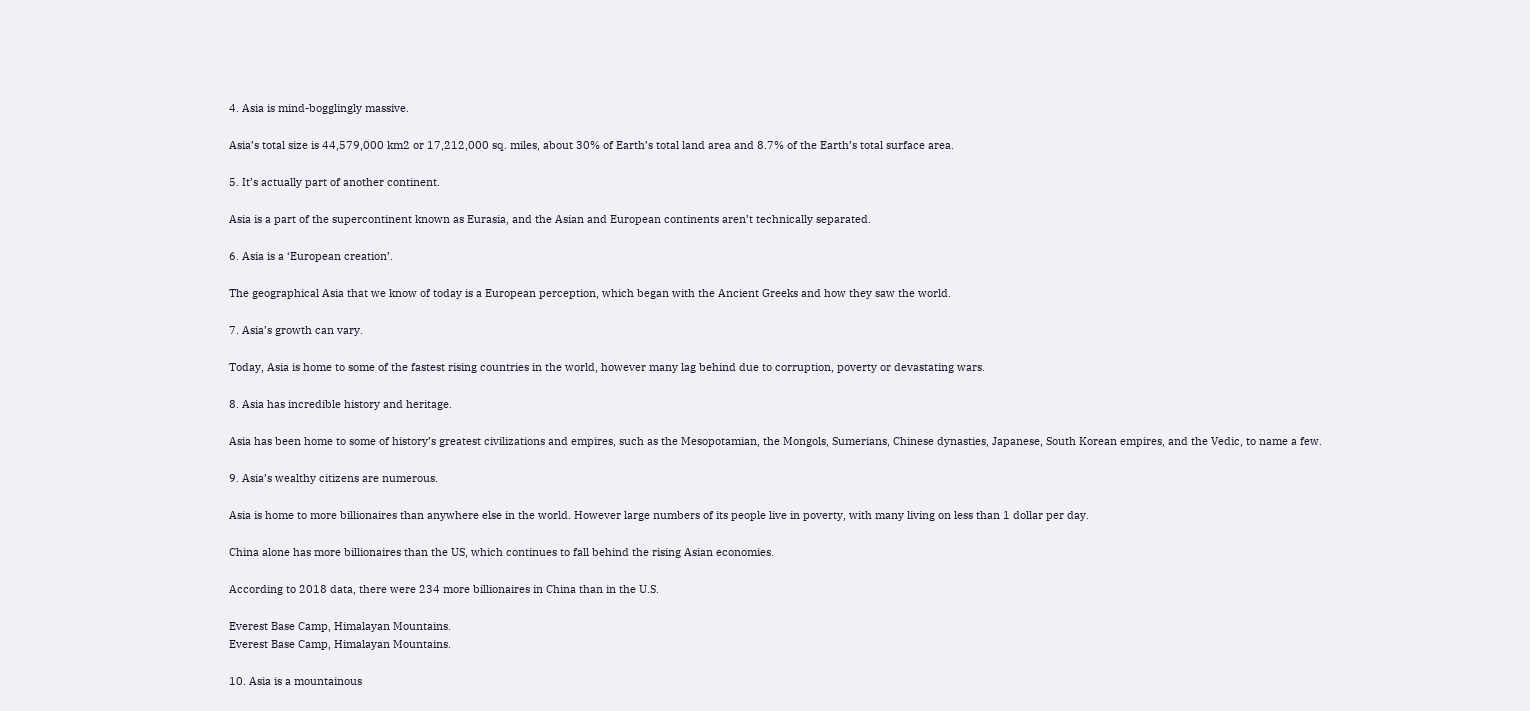4. Asia is mind-bogglingly massive.

Asia’s total size is 44,579,000 km2 or 17,212,000 sq. miles, about 30% of Earth’s total land area and 8.7% of the Earth’s total surface area.

5. It’s actually part of another continent.

Asia is a part of the supercontinent known as Eurasia, and the Asian and European continents aren’t technically separated.

6. Asia is a ‘European creation’.

The geographical Asia that we know of today is a European perception, which began with the Ancient Greeks and how they saw the world.

7. Asia’s growth can vary.

Today, Asia is home to some of the fastest rising countries in the world, however many lag behind due to corruption, poverty or devastating wars.

8. Asia has incredible history and heritage.

Asia has been home to some of history’s greatest civilizations and empires, such as the Mesopotamian, the Mongols, Sumerians, Chinese dynasties, Japanese, South Korean empires, and the Vedic, to name a few.

9. Asia’s wealthy citizens are numerous.

Asia is home to more billionaires than anywhere else in the world. However large numbers of its people live in poverty, with many living on less than 1 dollar per day.

China alone has more billionaires than the US, which continues to fall behind the rising Asian economies.

According to 2018 data, there were 234 more billionaires in China than in the U.S.

Everest Base Camp, Himalayan Mountains.
Everest Base Camp, Himalayan Mountains.

10. Asia is a mountainous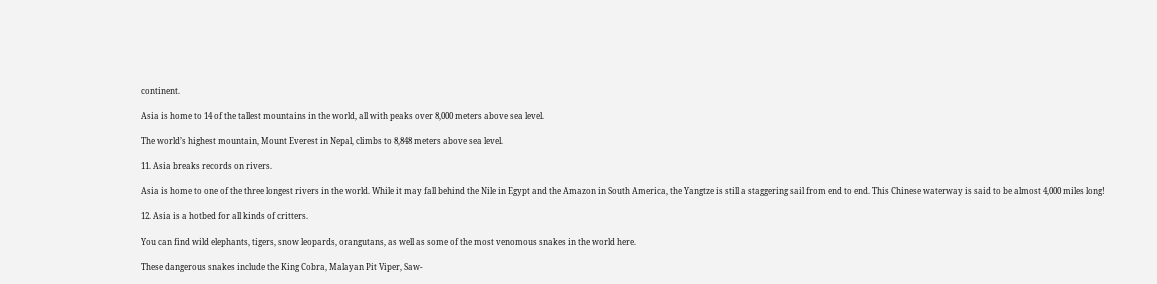continent.

Asia is home to 14 of the tallest mountains in the world, all with peaks over 8,000 meters above sea level.

The world’s highest mountain, Mount Everest in Nepal, climbs to 8,848 meters above sea level.

11. Asia breaks records on rivers.

Asia is home to one of the three longest rivers in the world. While it may fall behind the Nile in Egypt and the Amazon in South America, the Yangtze is still a staggering sail from end to end. This Chinese waterway is said to be almost 4,000 miles long!

12. Asia is a hotbed for all kinds of critters.

You can find wild elephants, tigers, snow leopards, orangutans, as well as some of the most venomous snakes in the world here.

These dangerous snakes include the King Cobra, Malayan Pit Viper, Saw-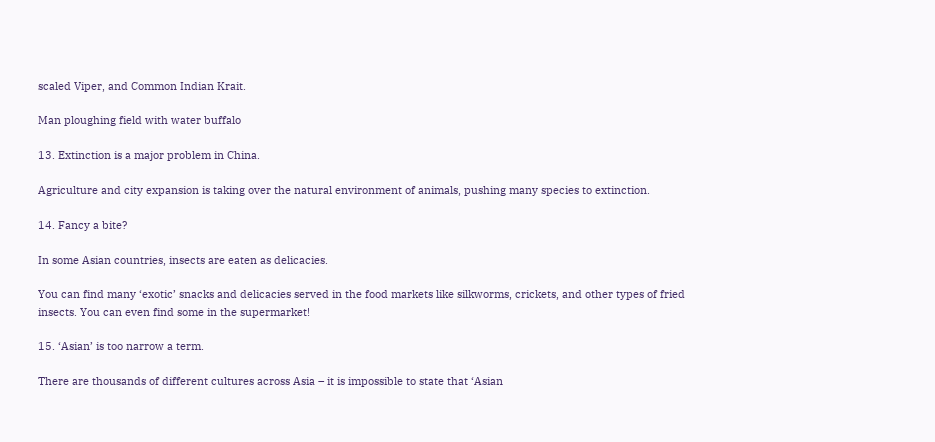scaled Viper, and Common Indian Krait.

Man ploughing field with water buffalo

13. Extinction is a major problem in China.

Agriculture and city expansion is taking over the natural environment of animals, pushing many species to extinction.

14. Fancy a bite?

In some Asian countries, insects are eaten as delicacies.

You can find many ‘exotic’ snacks and delicacies served in the food markets like silkworms, crickets, and other types of fried insects. You can even find some in the supermarket!

15. ‘Asian’ is too narrow a term.

There are thousands of different cultures across Asia – it is impossible to state that ‘Asian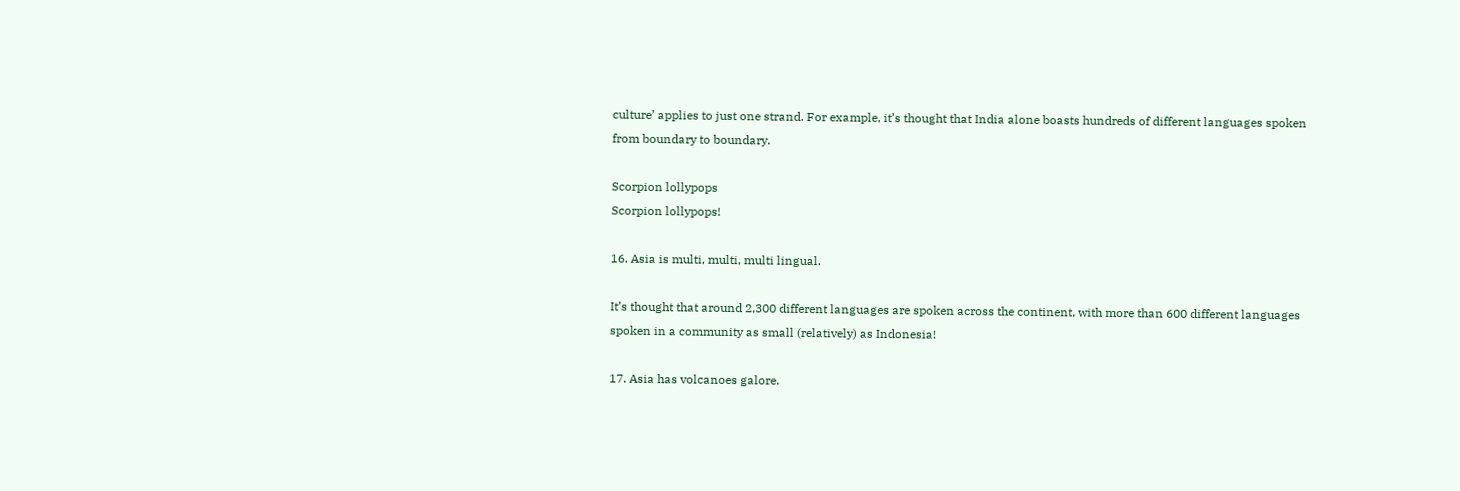culture’ applies to just one strand. For example, it’s thought that India alone boasts hundreds of different languages spoken from boundary to boundary.

Scorpion lollypops
Scorpion lollypops!

16. Asia is multi, multi, multi lingual.

It’s thought that around 2,300 different languages are spoken across the continent, with more than 600 different languages spoken in a community as small (relatively) as Indonesia!

17. Asia has volcanoes galore.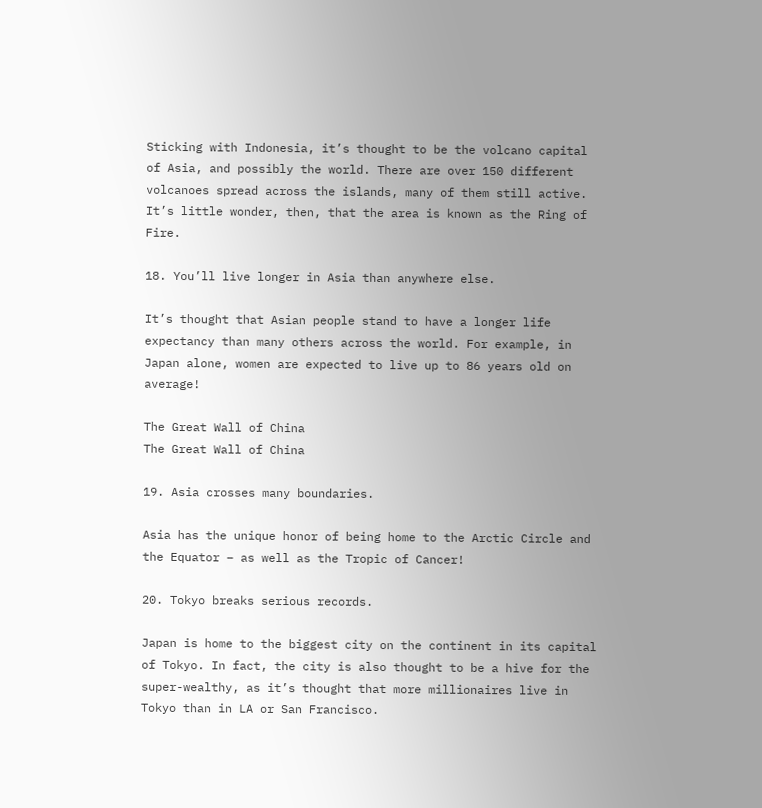Sticking with Indonesia, it’s thought to be the volcano capital of Asia, and possibly the world. There are over 150 different volcanoes spread across the islands, many of them still active. It’s little wonder, then, that the area is known as the Ring of Fire.

18. You’ll live longer in Asia than anywhere else.

It’s thought that Asian people stand to have a longer life expectancy than many others across the world. For example, in Japan alone, women are expected to live up to 86 years old on average!

The Great Wall of China
The Great Wall of China

19. Asia crosses many boundaries.

Asia has the unique honor of being home to the Arctic Circle and the Equator – as well as the Tropic of Cancer!

20. Tokyo breaks serious records.

Japan is home to the biggest city on the continent in its capital of Tokyo. In fact, the city is also thought to be a hive for the super-wealthy, as it’s thought that more millionaires live in Tokyo than in LA or San Francisco.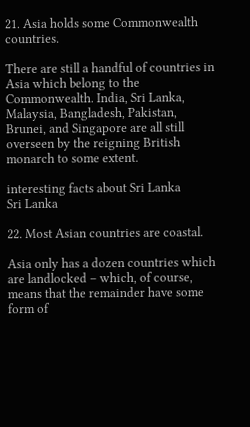21. Asia holds some Commonwealth countries.

There are still a handful of countries in Asia which belong to the Commonwealth. India, Sri Lanka, Malaysia, Bangladesh, Pakistan, Brunei, and Singapore are all still overseen by the reigning British monarch to some extent.

interesting facts about Sri Lanka
Sri Lanka

22. Most Asian countries are coastal.

Asia only has a dozen countries which are landlocked – which, of course, means that the remainder have some form of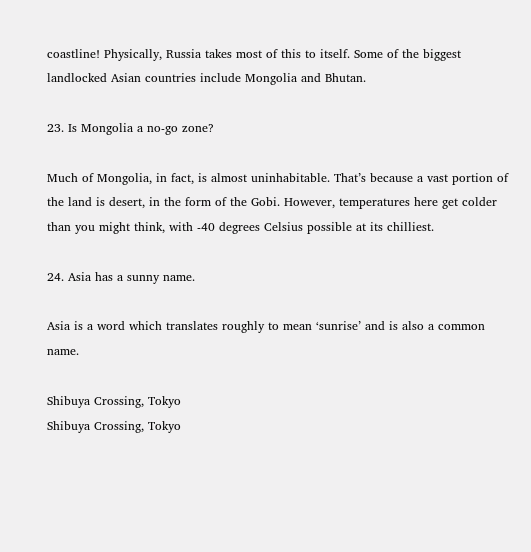coastline! Physically, Russia takes most of this to itself. Some of the biggest landlocked Asian countries include Mongolia and Bhutan.

23. Is Mongolia a no-go zone?

Much of Mongolia, in fact, is almost uninhabitable. That’s because a vast portion of the land is desert, in the form of the Gobi. However, temperatures here get colder than you might think, with -40 degrees Celsius possible at its chilliest.

24. Asia has a sunny name.

Asia is a word which translates roughly to mean ‘sunrise’ and is also a common name.

Shibuya Crossing, Tokyo
Shibuya Crossing, Tokyo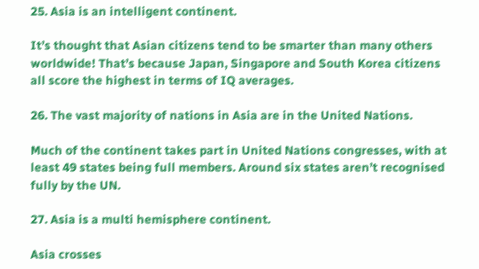25. Asia is an intelligent continent.

It’s thought that Asian citizens tend to be smarter than many others worldwide! That’s because Japan, Singapore and South Korea citizens all score the highest in terms of IQ averages.

26. The vast majority of nations in Asia are in the United Nations.

Much of the continent takes part in United Nations congresses, with at least 49 states being full members. Around six states aren’t recognised fully by the UN.

27. Asia is a multi hemisphere continent.

Asia crosses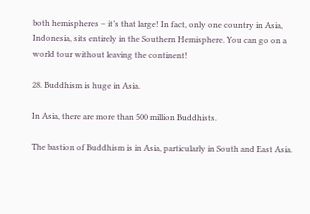both hemispheres – it’s that large! In fact, only one country in Asia, Indonesia, sits entirely in the Southern Hemisphere. You can go on a world tour without leaving the continent!

28. Buddhism is huge in Asia.

In Asia, there are more than 500 million Buddhists.

The bastion of Buddhism is in Asia, particularly in South and East Asia.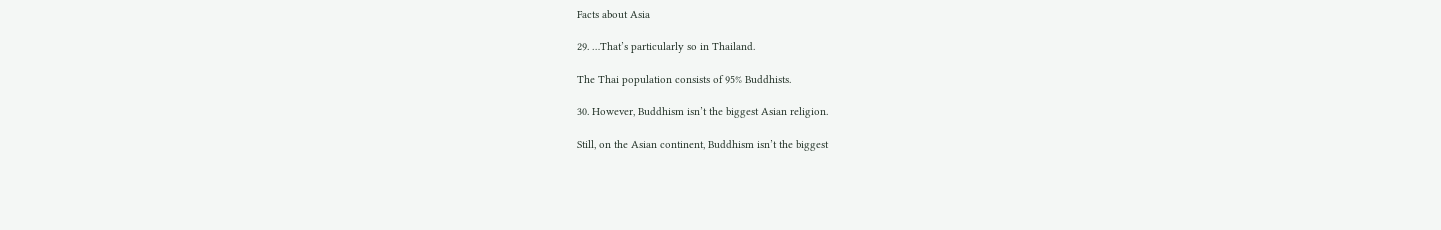Facts about Asia

29. …That’s particularly so in Thailand.

The Thai population consists of 95% Buddhists.

30. However, Buddhism isn’t the biggest Asian religion.

Still, on the Asian continent, Buddhism isn’t the biggest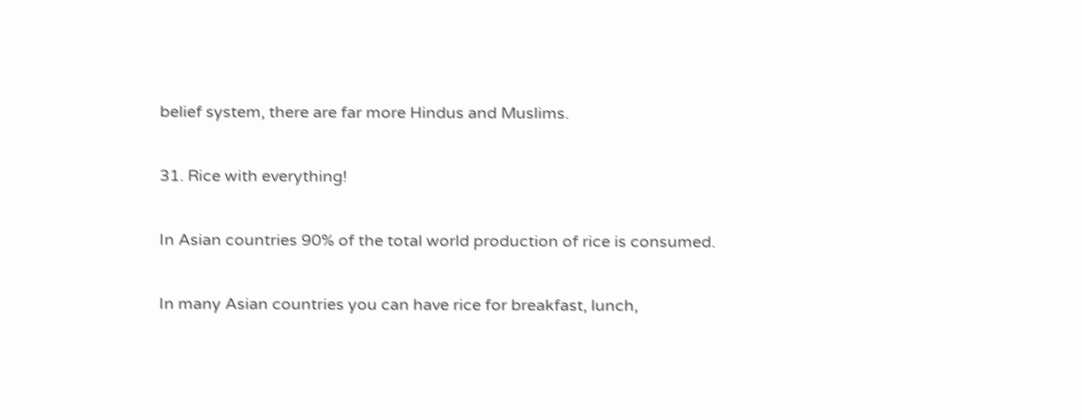belief system, there are far more Hindus and Muslims.

31. Rice with everything!

In Asian countries 90% of the total world production of rice is consumed.

In many Asian countries you can have rice for breakfast, lunch,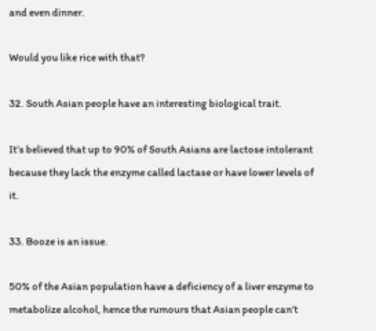and even dinner.

Would you like rice with that?

32. South Asian people have an interesting biological trait.

It’s believed that up to 90% of South Asians are lactose intolerant because they lack the enzyme called lactase or have lower levels of it.

33. Booze is an issue.

50% of the Asian population have a deficiency of a liver enzyme to metabolize alcohol, hence the rumours that Asian people can’t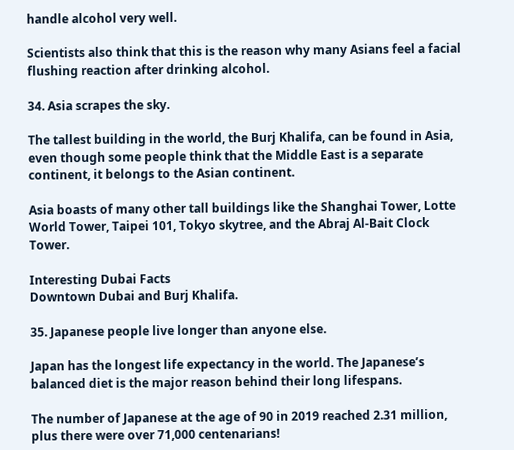handle alcohol very well.

Scientists also think that this is the reason why many Asians feel a facial flushing reaction after drinking alcohol.

34. Asia scrapes the sky.

The tallest building in the world, the Burj Khalifa, can be found in Asia, even though some people think that the Middle East is a separate continent, it belongs to the Asian continent.

Asia boasts of many other tall buildings like the Shanghai Tower, Lotte World Tower, Taipei 101, Tokyo skytree, and the Abraj Al-Bait Clock Tower.

Interesting Dubai Facts
Downtown Dubai and Burj Khalifa.

35. Japanese people live longer than anyone else.

Japan has the longest life expectancy in the world. The Japanese’s balanced diet is the major reason behind their long lifespans.

The number of Japanese at the age of 90 in 2019 reached 2.31 million, plus there were over 71,000 centenarians!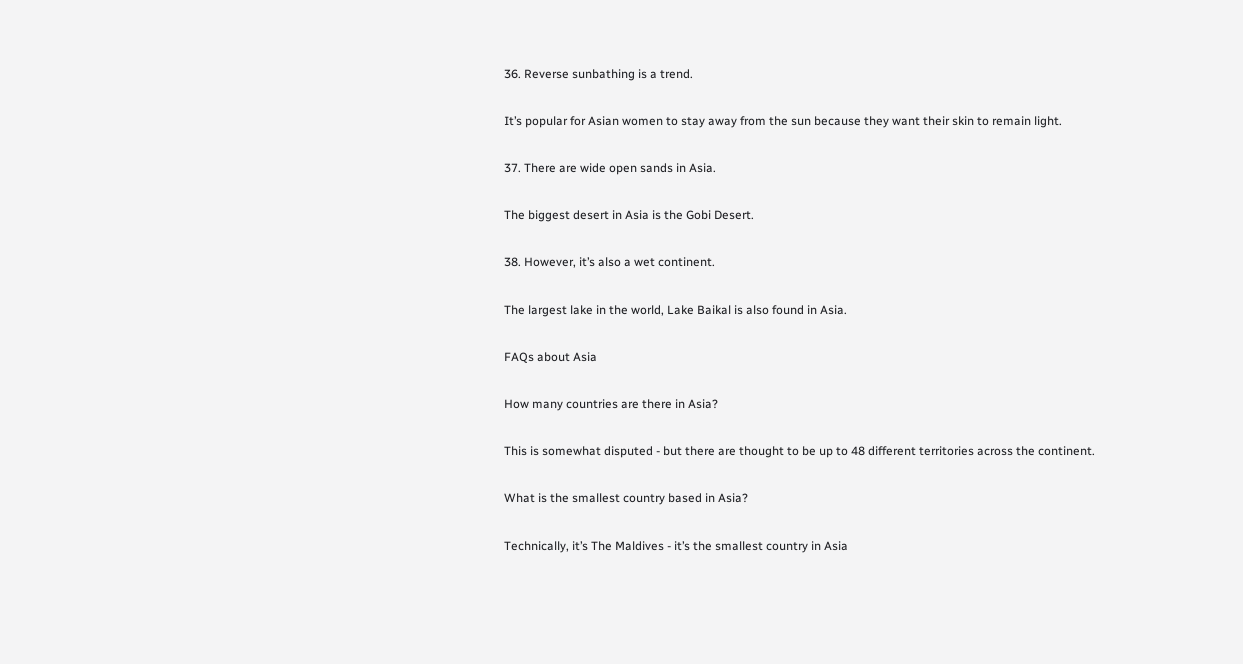36. Reverse sunbathing is a trend.

It’s popular for Asian women to stay away from the sun because they want their skin to remain light.

37. There are wide open sands in Asia.

The biggest desert in Asia is the Gobi Desert.

38. However, it’s also a wet continent.

The largest lake in the world, Lake Baikal is also found in Asia.

FAQs about Asia

How many countries are there in Asia?

This is somewhat disputed - but there are thought to be up to 48 different territories across the continent.

What is the smallest country based in Asia?

Technically, it’s The Maldives - it’s the smallest country in Asia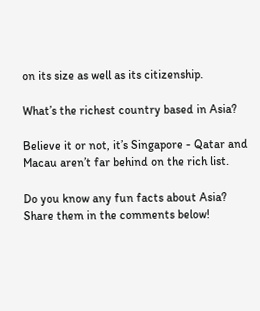on its size as well as its citizenship.

What’s the richest country based in Asia?

Believe it or not, it’s Singapore - Qatar and Macau aren’t far behind on the rich list.

Do you know any fun facts about Asia?  Share them in the comments below!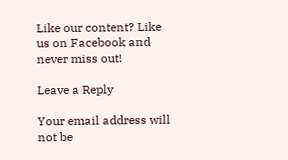Like our content? Like us on Facebook and never miss out!

Leave a Reply

Your email address will not be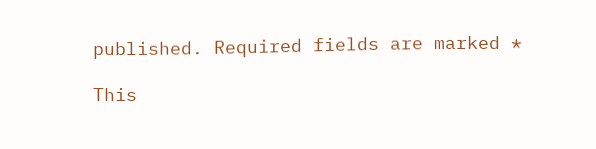published. Required fields are marked *

This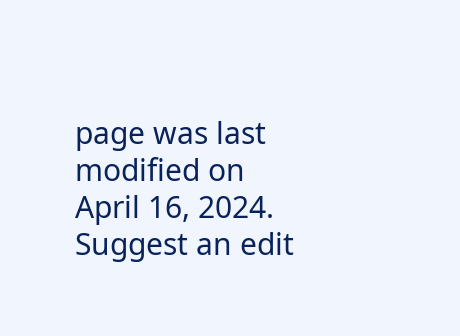page was last modified on April 16, 2024. Suggest an edit